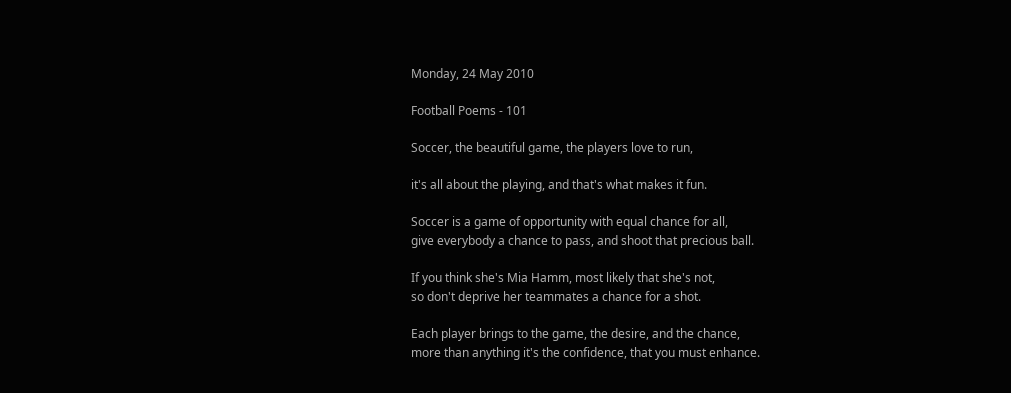Monday, 24 May 2010

Football Poems - 101

Soccer, the beautiful game, the players love to run,

it's all about the playing, and that's what makes it fun.

Soccer is a game of opportunity with equal chance for all,
give everybody a chance to pass, and shoot that precious ball.

If you think she's Mia Hamm, most likely that she's not,
so don't deprive her teammates a chance for a shot.

Each player brings to the game, the desire, and the chance,
more than anything it's the confidence, that you must enhance.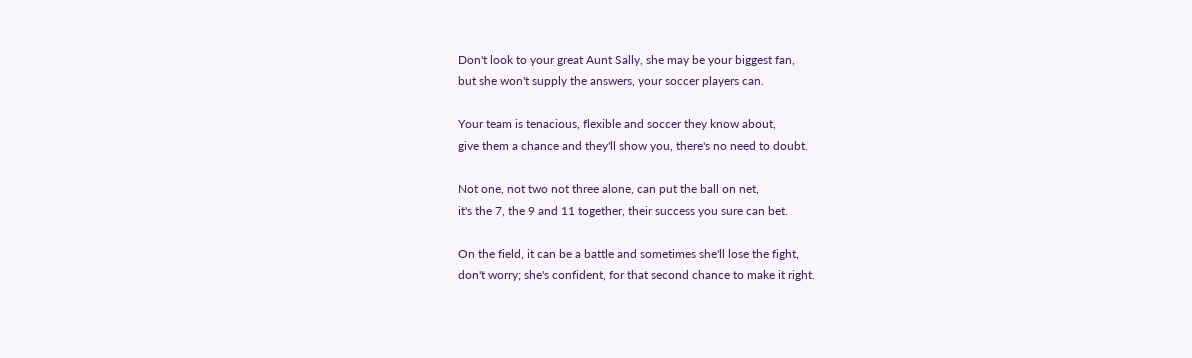Don't look to your great Aunt Sally, she may be your biggest fan,
but she won't supply the answers, your soccer players can.

Your team is tenacious, flexible and soccer they know about,
give them a chance and they'll show you, there's no need to doubt.

Not one, not two not three alone, can put the ball on net,
it's the 7, the 9 and 11 together, their success you sure can bet.

On the field, it can be a battle and sometimes she'll lose the fight,
don't worry; she's confident, for that second chance to make it right.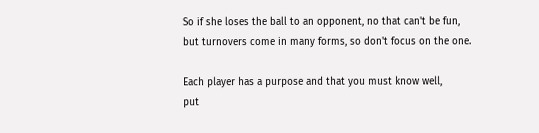So if she loses the ball to an opponent, no that can't be fun,
but turnovers come in many forms, so don't focus on the one.

Each player has a purpose and that you must know well,
put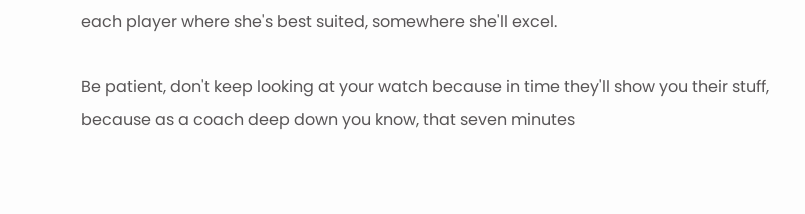each player where she's best suited, somewhere she'll excel.

Be patient, don't keep looking at your watch because in time they'll show you their stuff,
because as a coach deep down you know, that seven minutes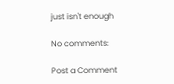just isn't enough

No comments:

Post a Comment